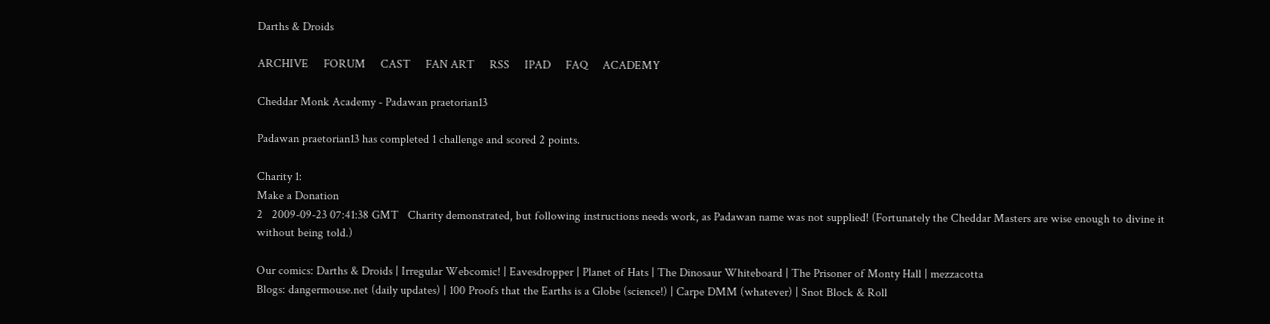Darths & Droids

ARCHIVE     FORUM     CAST     FAN ART     RSS     IPAD     FAQ     ACADEMY

Cheddar Monk Academy - Padawan praetorian13

Padawan praetorian13 has completed 1 challenge and scored 2 points.

Charity 1:
Make a Donation
2   2009-09-23 07:41:38 GMT   Charity demonstrated, but following instructions needs work, as Padawan name was not supplied! (Fortunately the Cheddar Masters are wise enough to divine it without being told.)

Our comics: Darths & Droids | Irregular Webcomic! | Eavesdropper | Planet of Hats | The Dinosaur Whiteboard | The Prisoner of Monty Hall | mezzacotta
Blogs: dangermouse.net (daily updates) | 100 Proofs that the Earths is a Globe (science!) | Carpe DMM (whatever) | Snot Block & Roll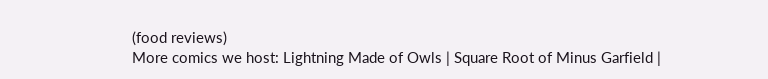(food reviews)
More comics we host: Lightning Made of Owls | Square Root of Minus Garfield |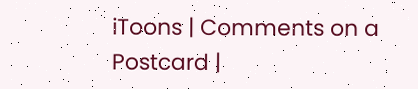iToons | Comments on a Postcard |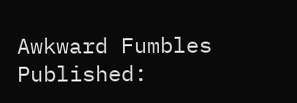Awkward Fumbles
Published: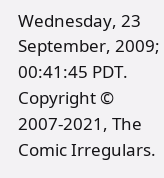Wednesday, 23 September, 2009; 00:41:45 PDT.
Copyright © 2007-2021, The Comic Irregulars.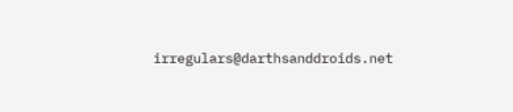irregulars@darthsanddroids.net